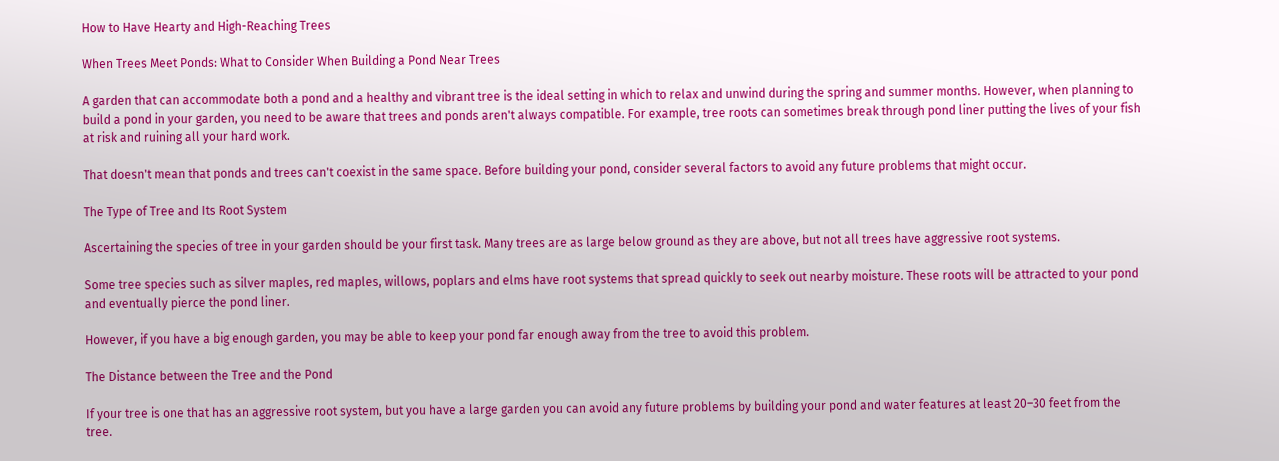How to Have Hearty and High-Reaching Trees

When Trees Meet Ponds: What to Consider When Building a Pond Near Trees

A garden that can accommodate both a pond and a healthy and vibrant tree is the ideal setting in which to relax and unwind during the spring and summer months. However, when planning to build a pond in your garden, you need to be aware that trees and ponds aren't always compatible. For example, tree roots can sometimes break through pond liner putting the lives of your fish at risk and ruining all your hard work.

That doesn't mean that ponds and trees can't coexist in the same space. Before building your pond, consider several factors to avoid any future problems that might occur.

The Type of Tree and Its Root System

Ascertaining the species of tree in your garden should be your first task. Many trees are as large below ground as they are above, but not all trees have aggressive root systems.

Some tree species such as silver maples, red maples, willows, poplars and elms have root systems that spread quickly to seek out nearby moisture. These roots will be attracted to your pond and eventually pierce the pond liner.

However, if you have a big enough garden, you may be able to keep your pond far enough away from the tree to avoid this problem.

The Distance between the Tree and the Pond

If your tree is one that has an aggressive root system, but you have a large garden you can avoid any future problems by building your pond and water features at least 20–30 feet from the tree.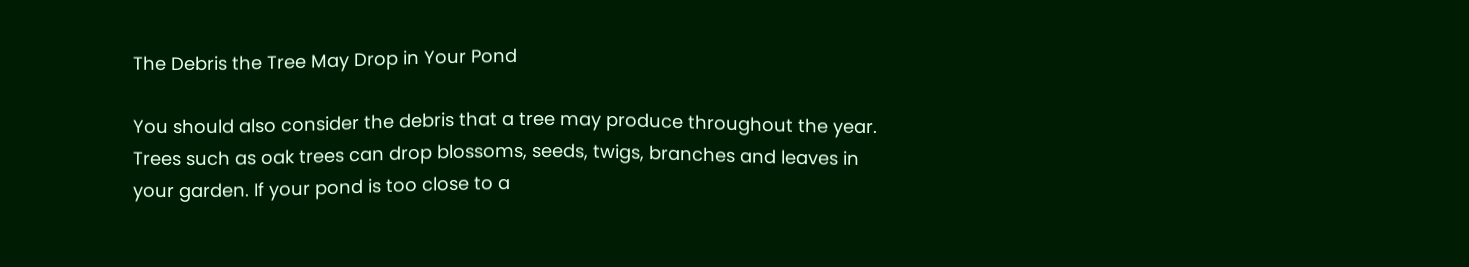The Debris the Tree May Drop in Your Pond

You should also consider the debris that a tree may produce throughout the year. Trees such as oak trees can drop blossoms, seeds, twigs, branches and leaves in your garden. If your pond is too close to a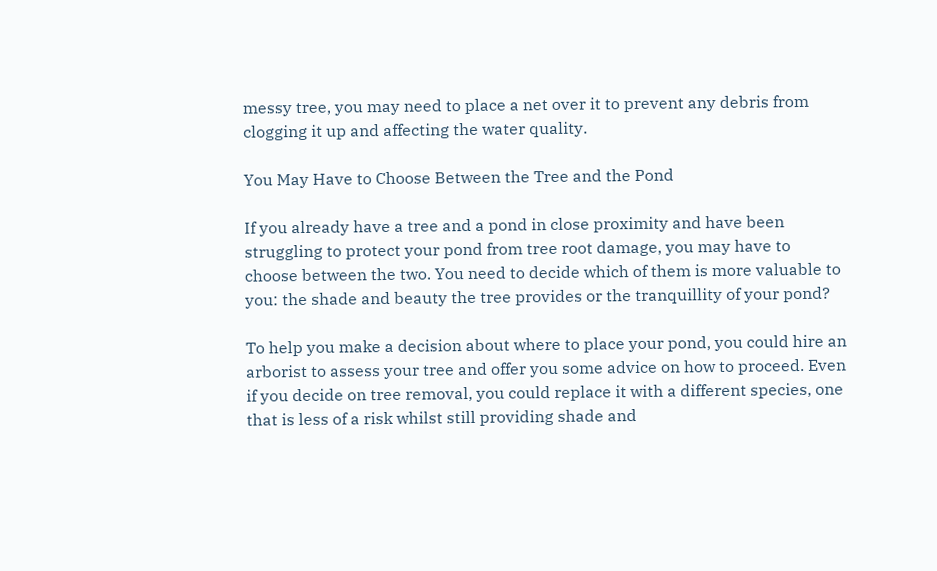messy tree, you may need to place a net over it to prevent any debris from clogging it up and affecting the water quality.

You May Have to Choose Between the Tree and the Pond

If you already have a tree and a pond in close proximity and have been struggling to protect your pond from tree root damage, you may have to choose between the two. You need to decide which of them is more valuable to you: the shade and beauty the tree provides or the tranquillity of your pond?

To help you make a decision about where to place your pond, you could hire an arborist to assess your tree and offer you some advice on how to proceed. Even if you decide on tree removal, you could replace it with a different species, one that is less of a risk whilst still providing shade and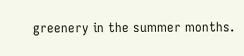greenery in the summer months.